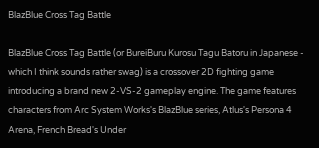BlazBlue Cross Tag Battle

BlazBlue Cross Tag Battle (or BureiBuru Kurosu Tagu Batoru in Japanese - which I think sounds rather swag) is a crossover 2D fighting game introducing a brand new 2-VS-2 gameplay engine. The game features characters from Arc System Works's BlazBlue series, Atlus's Persona 4 Arena, French Bread's Under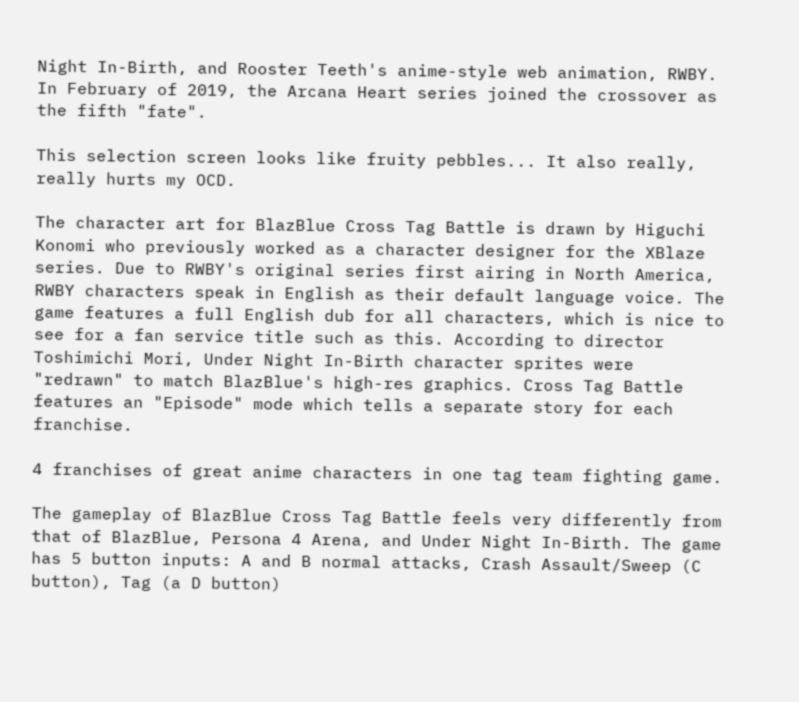Night In-Birth, and Rooster Teeth's anime-style web animation, RWBY. In February of 2019, the Arcana Heart series joined the crossover as the fifth "fate".

This selection screen looks like fruity pebbles... It also really, really hurts my OCD.

The character art for BlazBlue Cross Tag Battle is drawn by Higuchi Konomi who previously worked as a character designer for the XBlaze series. Due to RWBY's original series first airing in North America, RWBY characters speak in English as their default language voice. The game features a full English dub for all characters, which is nice to see for a fan service title such as this. According to director Toshimichi Mori, Under Night In-Birth character sprites were "redrawn" to match BlazBlue's high-res graphics. Cross Tag Battle features an "Episode" mode which tells a separate story for each franchise.

4 franchises of great anime characters in one tag team fighting game.

The gameplay of BlazBlue Cross Tag Battle feels very differently from that of BlazBlue, Persona 4 Arena, and Under Night In-Birth. The game has 5 button inputs: A and B normal attacks, Crash Assault/Sweep (C button), Tag (a D button)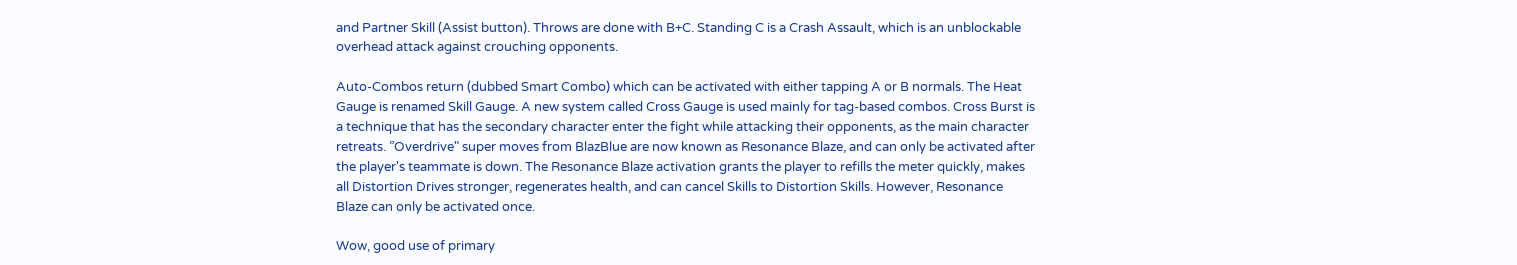and Partner Skill (Assist button). Throws are done with B+C. Standing C is a Crash Assault, which is an unblockable overhead attack against crouching opponents.

Auto-Combos return (dubbed Smart Combo) which can be activated with either tapping A or B normals. The Heat Gauge is renamed Skill Gauge. A new system called Cross Gauge is used mainly for tag-based combos. Cross Burst is a technique that has the secondary character enter the fight while attacking their opponents, as the main character retreats. ”Overdrive" super moves from BlazBlue are now known as Resonance Blaze, and can only be activated after the player's teammate is down. The Resonance Blaze activation grants the player to refills the meter quickly, makes all Distortion Drives stronger, regenerates health, and can cancel Skills to Distortion Skills. However, Resonance Blaze can only be activated once.

Wow, good use of primary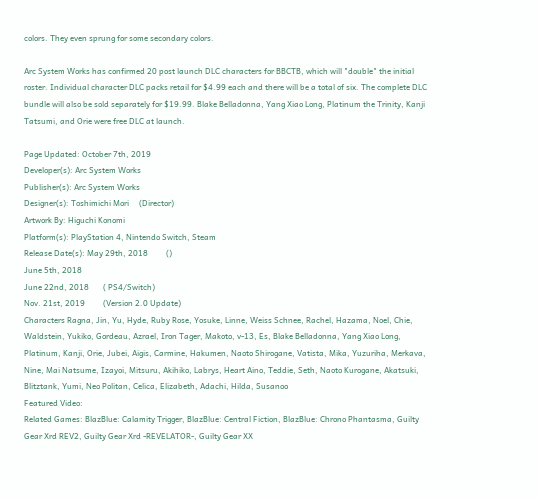colors. They even sprung for some secondary colors.

Arc System Works has confirmed 20 post launch DLC characters for BBCTB, which will "double" the initial roster. Individual character DLC packs retail for $4.99 each and there will be a total of six. The complete DLC bundle will also be sold separately for $19.99. Blake Belladonna, Yang Xiao Long, Platinum the Trinity, Kanji Tatsumi, and Orie were free DLC at launch.

Page Updated: October 7th, 2019
Developer(s): Arc System Works
Publisher(s): Arc System Works
Designer(s): Toshimichi Mori     (Director)
Artwork By: Higuchi Konomi
Platform(s): PlayStation 4, Nintendo Switch, Steam
Release Date(s): May 29th, 2018         ()
June 5th, 2018
June 22nd, 2018       ( PS4/Switch)
Nov. 21st, 2019         (Version 2.0 Update)
Characters Ragna, Jin, Yu, Hyde, Ruby Rose, Yosuke, Linne, Weiss Schnee, Rachel, Hazama, Noel, Chie, Waldstein, Yukiko, Gordeau, Azrael, Iron Tager, Makoto, v-13, Es, Blake Belladonna, Yang Xiao Long, Platinum, Kanji, Orie, Jubei, Aigis, Carmine, Hakumen, Naoto Shirogane, Vatista, Mika, Yuzuriha, Merkava, Nine, Mai Natsume, Izayoi, Mitsuru, Akihiko, Labrys, Heart Aino, Teddie, Seth, Naoto Kurogane, Akatsuki, Blitztank, Yumi, Neo Politan, Celica, Elizabeth, Adachi, Hilda, Susanoo
Featured Video:
Related Games: BlazBlue: Calamity Trigger, BlazBlue: Central Fiction, BlazBlue: Chrono Phantasma, Guilty Gear Xrd REV2, Guilty Gear Xrd -REVELATOR-, Guilty Gear XX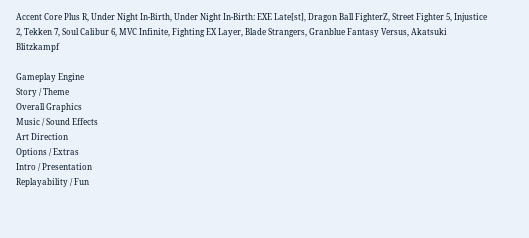Accent Core Plus R, Under Night In-Birth, Under Night In-Birth: EXE Late[st], Dragon Ball FighterZ, Street Fighter 5, Injustice 2, Tekken 7, Soul Calibur 6, MVC Infinite, Fighting EX Layer, Blade Strangers, Granblue Fantasy Versus, Akatsuki Blitzkampf

Gameplay Engine
Story / Theme
Overall Graphics
Music / Sound Effects
Art Direction
Options / Extras
Intro / Presentation
Replayability / Fun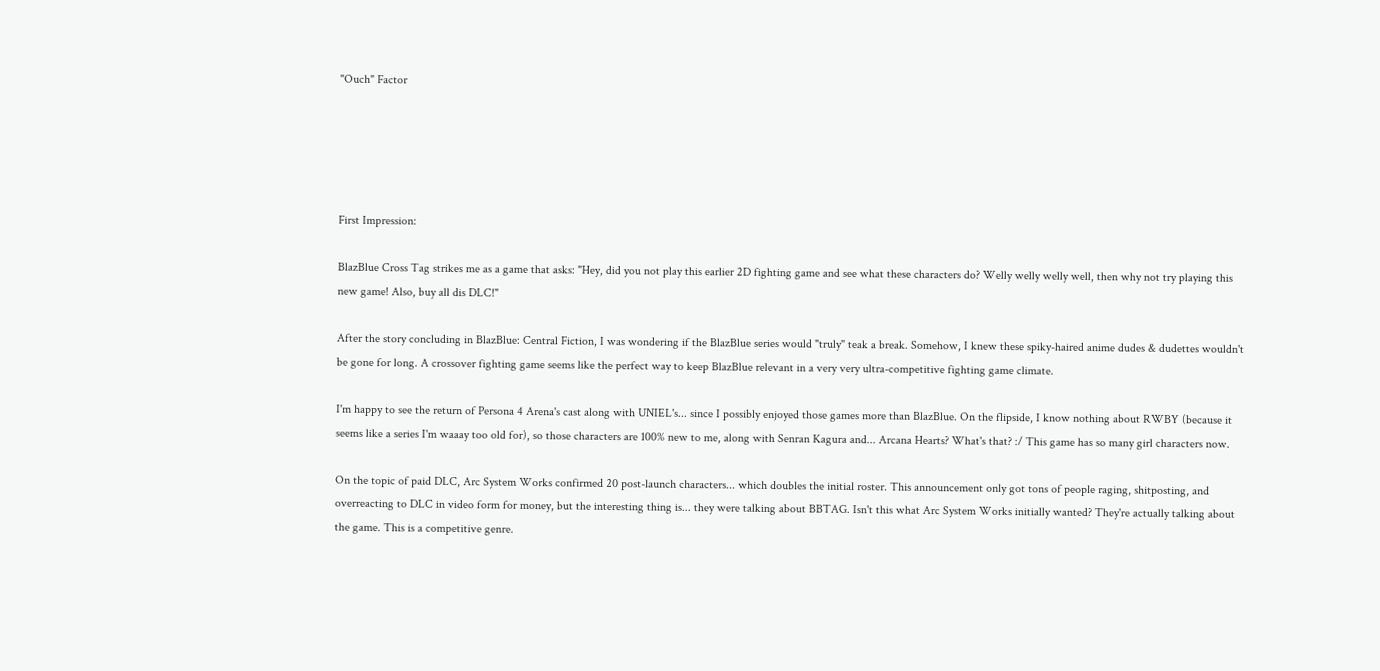"Ouch" Factor





First Impression:

BlazBlue Cross Tag strikes me as a game that asks: "Hey, did you not play this earlier 2D fighting game and see what these characters do? Welly welly welly well, then why not try playing this new game! Also, buy all dis DLC!"

After the story concluding in BlazBlue: Central Fiction, I was wondering if the BlazBlue series would "truly" teak a break. Somehow, I knew these spiky-haired anime dudes & dudettes wouldn't be gone for long. A crossover fighting game seems like the perfect way to keep BlazBlue relevant in a very very ultra-competitive fighting game climate.

I'm happy to see the return of Persona 4 Arena's cast along with UNIEL's... since I possibly enjoyed those games more than BlazBlue. On the flipside, I know nothing about RWBY (because it seems like a series I'm waaay too old for), so those characters are 100% new to me, along with Senran Kagura and... Arcana Hearts? What's that? :/ This game has so many girl characters now.

On the topic of paid DLC, Arc System Works confirmed 20 post-launch characters... which doubles the initial roster. This announcement only got tons of people raging, shitposting, and overreacting to DLC in video form for money, but the interesting thing is... they were talking about BBTAG. Isn't this what Arc System Works initially wanted? They're actually talking about the game. This is a competitive genre.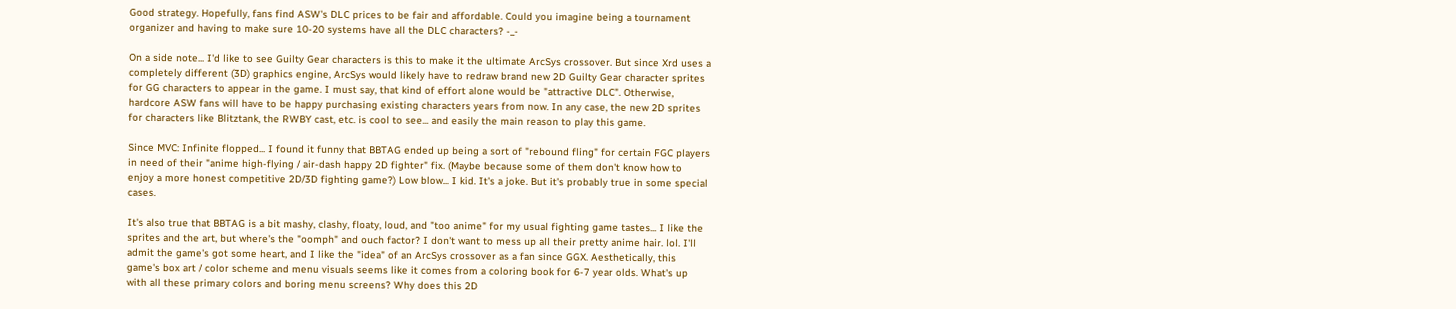Good strategy. Hopefully, fans find ASW's DLC prices to be fair and affordable. Could you imagine being a tournament organizer and having to make sure 10-20 systems have all the DLC characters? -_-

On a side note... I'd like to see Guilty Gear characters is this to make it the ultimate ArcSys crossover. But since Xrd uses a completely different (3D) graphics engine, ArcSys would likely have to redraw brand new 2D Guilty Gear character sprites for GG characters to appear in the game. I must say, that kind of effort alone would be "attractive DLC". Otherwise, hardcore ASW fans will have to be happy purchasing existing characters years from now. In any case, the new 2D sprites for characters like Blitztank, the RWBY cast, etc. is cool to see... and easily the main reason to play this game.

Since MVC: Infinite flopped... I found it funny that BBTAG ended up being a sort of "rebound fling" for certain FGC players in need of their "anime high-flying / air-dash happy 2D fighter" fix. (Maybe because some of them don't know how to enjoy a more honest competitive 2D/3D fighting game?) Low blow... I kid. It's a joke. But it's probably true in some special cases.

It's also true that BBTAG is a bit mashy, clashy, floaty, loud, and "too anime" for my usual fighting game tastes... I like the sprites and the art, but where's the "oomph" and ouch factor? I don't want to mess up all their pretty anime hair. lol. I'll admit the game's got some heart, and I like the "idea" of an ArcSys crossover as a fan since GGX. Aesthetically, this game's box art / color scheme and menu visuals seems like it comes from a coloring book for 6-7 year olds. What's up with all these primary colors and boring menu screens? Why does this 2D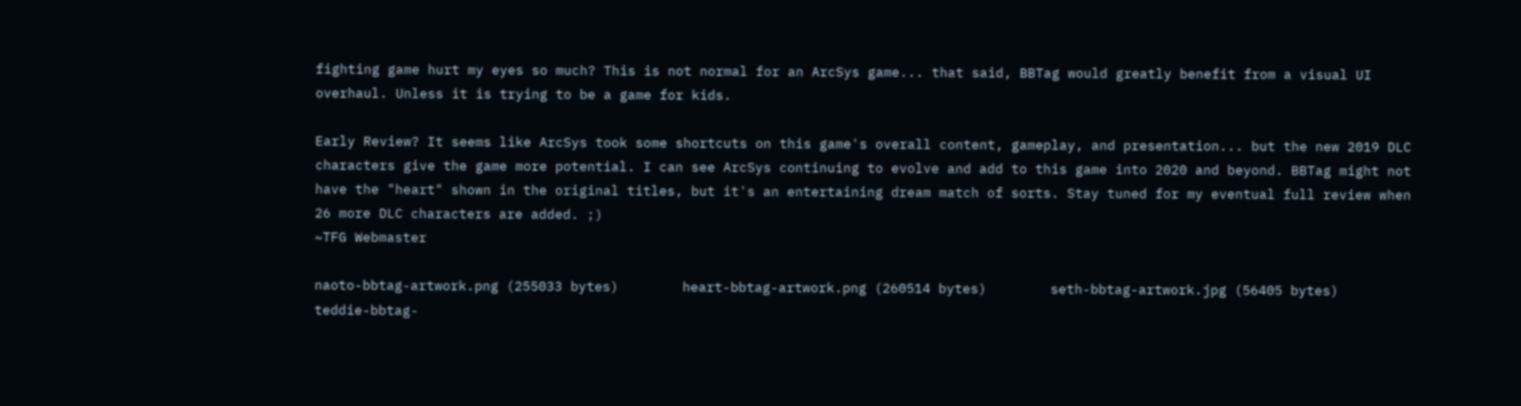fighting game hurt my eyes so much? This is not normal for an ArcSys game... that said, BBTag would greatly benefit from a visual UI overhaul. Unless it is trying to be a game for kids.

Early Review? It seems like ArcSys took some shortcuts on this game's overall content, gameplay, and presentation... but the new 2019 DLC characters give the game more potential. I can see ArcSys continuing to evolve and add to this game into 2020 and beyond. BBTag might not have the "heart" shown in the original titles, but it's an entertaining dream match of sorts. Stay tuned for my eventual full review when 26 more DLC characters are added. ;)
~TFG Webmaster

naoto-bbtag-artwork.png (255033 bytes)        heart-bbtag-artwork.png (260514 bytes)        seth-bbtag-artwork.jpg (56405 bytes)        teddie-bbtag-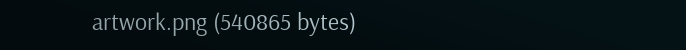artwork.png (540865 bytes)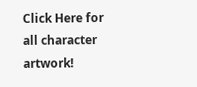Click Here for all character artwork!